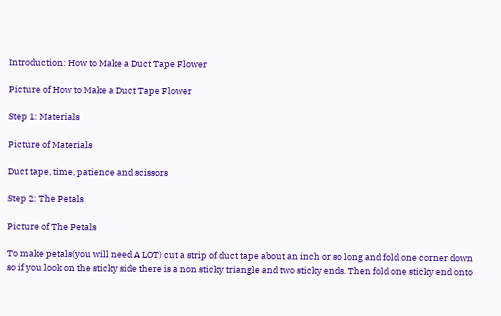Introduction: How to Make a Duct Tape Flower

Picture of How to Make a Duct Tape Flower

Step 1: Materials

Picture of Materials

Duct tape, time, patience and scissors

Step 2: The Petals

Picture of The Petals

To make petals(you will need A LOT) cut a strip of duct tape about an inch or so long and fold one corner down so if you look on the sticky side there is a non sticky triangle and two sticky ends. Then fold one sticky end onto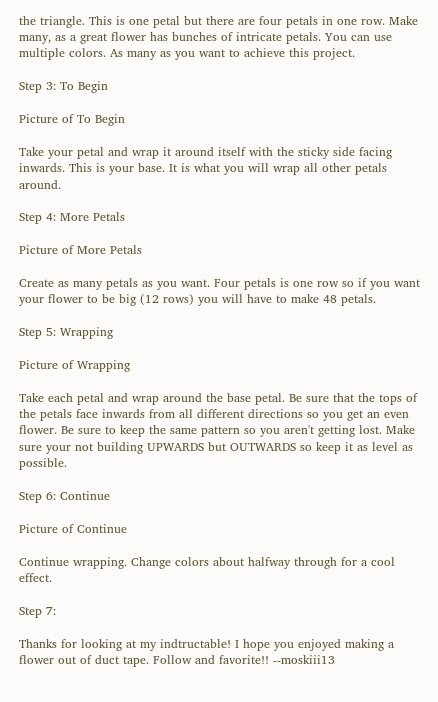the triangle. This is one petal but there are four petals in one row. Make many, as a great flower has bunches of intricate petals. You can use multiple colors. As many as you want to achieve this project.

Step 3: To Begin

Picture of To Begin

Take your petal and wrap it around itself with the sticky side facing inwards. This is your base. It is what you will wrap all other petals around.

Step 4: More Petals

Picture of More Petals

Create as many petals as you want. Four petals is one row so if you want your flower to be big (12 rows) you will have to make 48 petals.

Step 5: Wrapping

Picture of Wrapping

Take each petal and wrap around the base petal. Be sure that the tops of the petals face inwards from all different directions so you get an even flower. Be sure to keep the same pattern so you aren't getting lost. Make sure your not building UPWARDS but OUTWARDS so keep it as level as possible.

Step 6: Continue

Picture of Continue

Continue wrapping. Change colors about halfway through for a cool effect.

Step 7:

Thanks for looking at my indtructable! I hope you enjoyed making a flower out of duct tape. Follow and favorite!! --moskiii13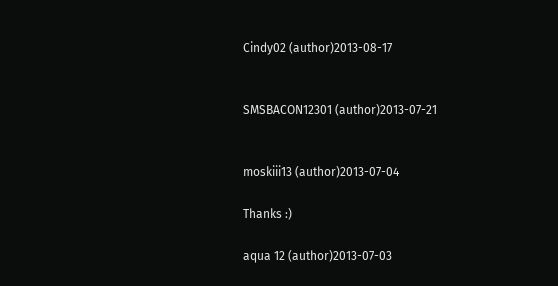Cindy02 (author)2013-08-17


SMSBACON12301 (author)2013-07-21


moskiii13 (author)2013-07-04

Thanks :)

aqua 12 (author)2013-07-03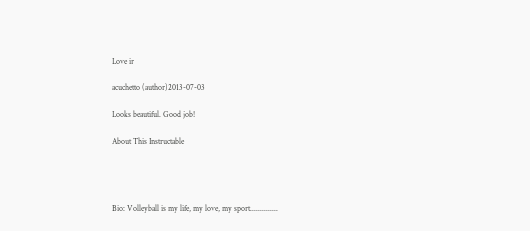Love ir

acuchetto (author)2013-07-03

Looks beautiful. Good job!

About This Instructable




Bio: Volleyball is my life, my love, my sport..............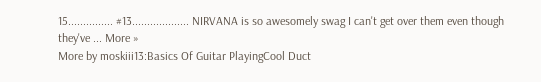15............... #13................... NIRVANA is so awesomely swag I can't get over them even though they've ... More »
More by moskiii13:Basics Of Guitar PlayingCool Duct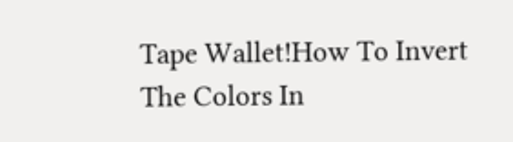Tape Wallet!How To Invert The Colors In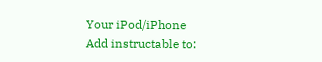Your iPod/iPhone
Add instructable to: